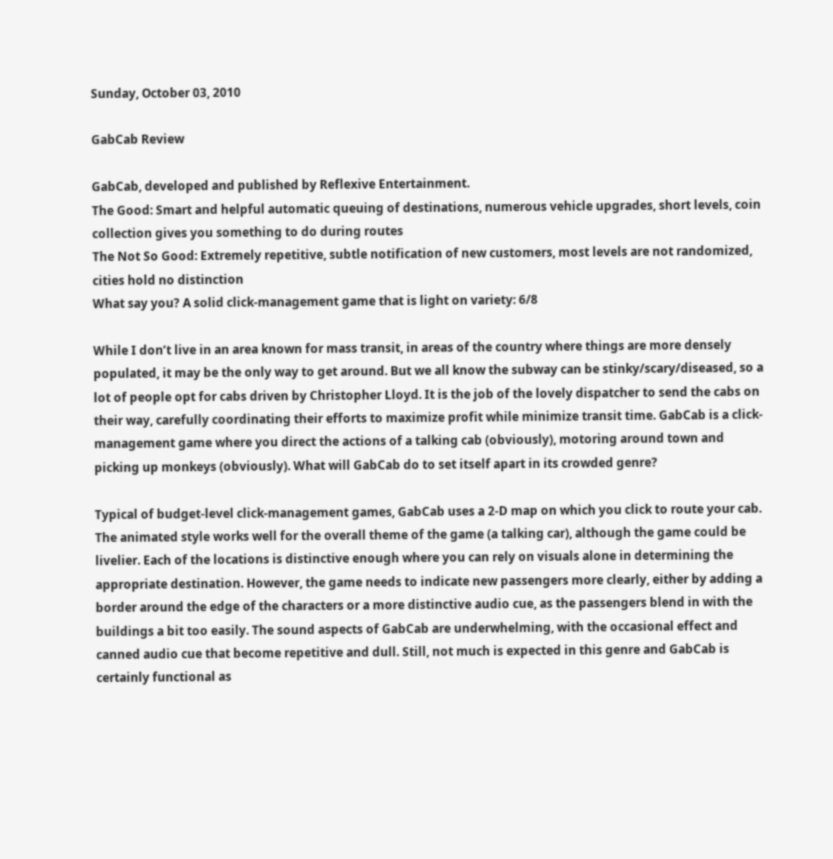Sunday, October 03, 2010

GabCab Review

GabCab, developed and published by Reflexive Entertainment.
The Good: Smart and helpful automatic queuing of destinations, numerous vehicle upgrades, short levels, coin collection gives you something to do during routes
The Not So Good: Extremely repetitive, subtle notification of new customers, most levels are not randomized, cities hold no distinction
What say you? A solid click-management game that is light on variety: 6/8

While I don’t live in an area known for mass transit, in areas of the country where things are more densely populated, it may be the only way to get around. But we all know the subway can be stinky/scary/diseased, so a lot of people opt for cabs driven by Christopher Lloyd. It is the job of the lovely dispatcher to send the cabs on their way, carefully coordinating their efforts to maximize profit while minimize transit time. GabCab is a click-management game where you direct the actions of a talking cab (obviously), motoring around town and picking up monkeys (obviously). What will GabCab do to set itself apart in its crowded genre?

Typical of budget-level click-management games, GabCab uses a 2-D map on which you click to route your cab. The animated style works well for the overall theme of the game (a talking car), although the game could be livelier. Each of the locations is distinctive enough where you can rely on visuals alone in determining the appropriate destination. However, the game needs to indicate new passengers more clearly, either by adding a border around the edge of the characters or a more distinctive audio cue, as the passengers blend in with the buildings a bit too easily. The sound aspects of GabCab are underwhelming, with the occasional effect and canned audio cue that become repetitive and dull. Still, not much is expected in this genre and GabCab is certainly functional as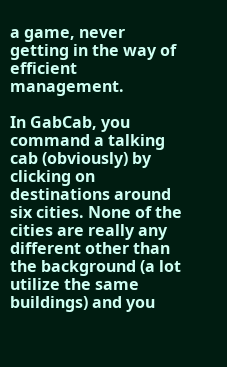a game, never getting in the way of efficient management.

In GabCab, you command a talking cab (obviously) by clicking on destinations around six cities. None of the cities are really any different other than the background (a lot utilize the same buildings) and you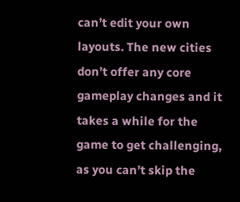can’t edit your own layouts. The new cities don’t offer any core gameplay changes and it takes a while for the game to get challenging, as you can’t skip the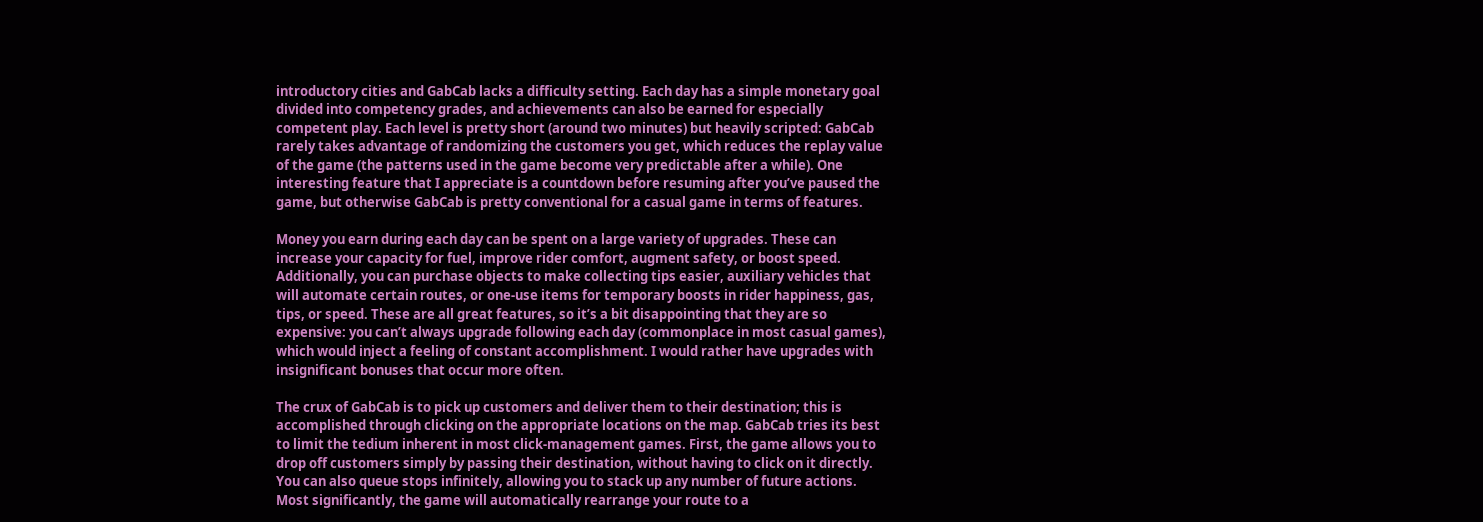introductory cities and GabCab lacks a difficulty setting. Each day has a simple monetary goal divided into competency grades, and achievements can also be earned for especially competent play. Each level is pretty short (around two minutes) but heavily scripted: GabCab rarely takes advantage of randomizing the customers you get, which reduces the replay value of the game (the patterns used in the game become very predictable after a while). One interesting feature that I appreciate is a countdown before resuming after you’ve paused the game, but otherwise GabCab is pretty conventional for a casual game in terms of features.

Money you earn during each day can be spent on a large variety of upgrades. These can increase your capacity for fuel, improve rider comfort, augment safety, or boost speed. Additionally, you can purchase objects to make collecting tips easier, auxiliary vehicles that will automate certain routes, or one-use items for temporary boosts in rider happiness, gas, tips, or speed. These are all great features, so it’s a bit disappointing that they are so expensive: you can’t always upgrade following each day (commonplace in most casual games), which would inject a feeling of constant accomplishment. I would rather have upgrades with insignificant bonuses that occur more often.

The crux of GabCab is to pick up customers and deliver them to their destination; this is accomplished through clicking on the appropriate locations on the map. GabCab tries its best to limit the tedium inherent in most click-management games. First, the game allows you to drop off customers simply by passing their destination, without having to click on it directly. You can also queue stops infinitely, allowing you to stack up any number of future actions. Most significantly, the game will automatically rearrange your route to a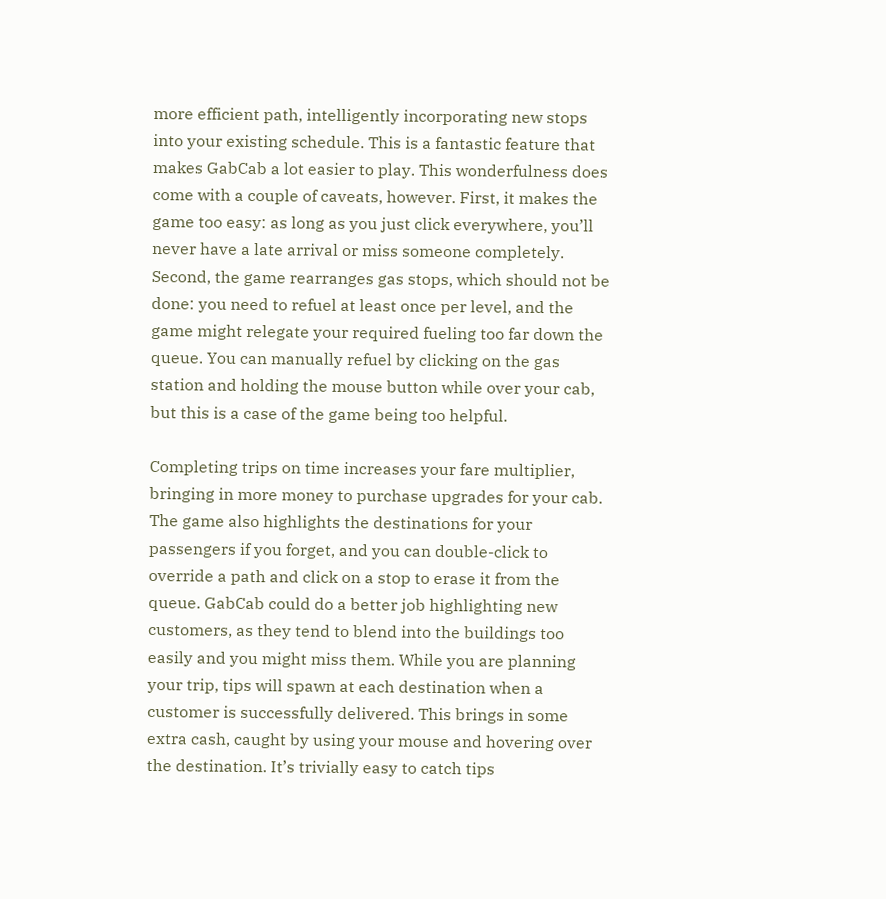more efficient path, intelligently incorporating new stops into your existing schedule. This is a fantastic feature that makes GabCab a lot easier to play. This wonderfulness does come with a couple of caveats, however. First, it makes the game too easy: as long as you just click everywhere, you’ll never have a late arrival or miss someone completely. Second, the game rearranges gas stops, which should not be done: you need to refuel at least once per level, and the game might relegate your required fueling too far down the queue. You can manually refuel by clicking on the gas station and holding the mouse button while over your cab, but this is a case of the game being too helpful.

Completing trips on time increases your fare multiplier, bringing in more money to purchase upgrades for your cab. The game also highlights the destinations for your passengers if you forget, and you can double-click to override a path and click on a stop to erase it from the queue. GabCab could do a better job highlighting new customers, as they tend to blend into the buildings too easily and you might miss them. While you are planning your trip, tips will spawn at each destination when a customer is successfully delivered. This brings in some extra cash, caught by using your mouse and hovering over the destination. It’s trivially easy to catch tips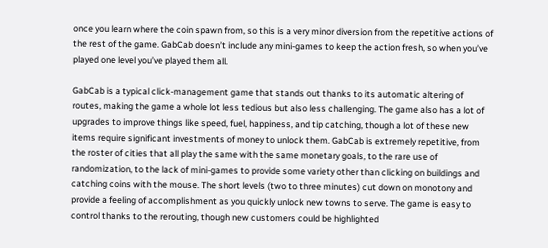once you learn where the coin spawn from, so this is a very minor diversion from the repetitive actions of the rest of the game. GabCab doesn’t include any mini-games to keep the action fresh, so when you’ve played one level you’ve played them all.

GabCab is a typical click-management game that stands out thanks to its automatic altering of routes, making the game a whole lot less tedious but also less challenging. The game also has a lot of upgrades to improve things like speed, fuel, happiness, and tip catching, though a lot of these new items require significant investments of money to unlock them. GabCab is extremely repetitive, from the roster of cities that all play the same with the same monetary goals, to the rare use of randomization, to the lack of mini-games to provide some variety other than clicking on buildings and catching coins with the mouse. The short levels (two to three minutes) cut down on monotony and provide a feeling of accomplishment as you quickly unlock new towns to serve. The game is easy to control thanks to the rerouting, though new customers could be highlighted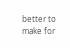better to make for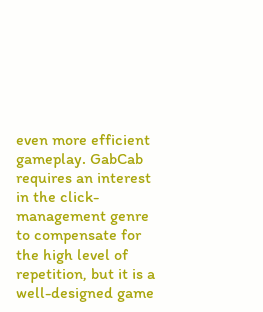even more efficient gameplay. GabCab requires an interest in the click-management genre to compensate for the high level of repetition, but it is a well-designed game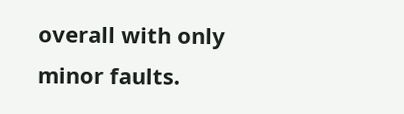overall with only minor faults.